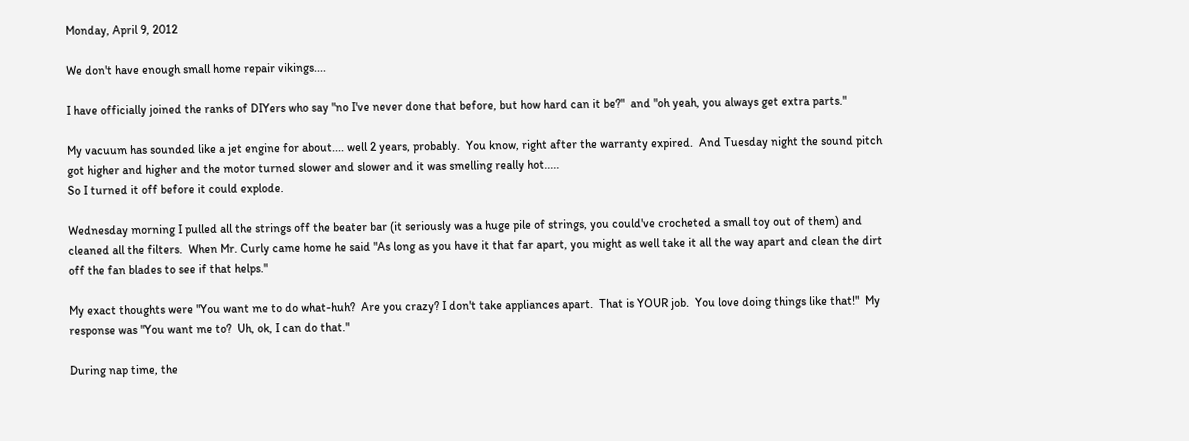Monday, April 9, 2012

We don't have enough small home repair vikings....

I have officially joined the ranks of DIYers who say "no I've never done that before, but how hard can it be?"  and "oh yeah, you always get extra parts."

My vacuum has sounded like a jet engine for about.... well 2 years, probably.  You know, right after the warranty expired.  And Tuesday night the sound pitch got higher and higher and the motor turned slower and slower and it was smelling really hot.....
So I turned it off before it could explode.

Wednesday morning I pulled all the strings off the beater bar (it seriously was a huge pile of strings, you could've crocheted a small toy out of them) and cleaned all the filters.  When Mr. Curly came home he said "As long as you have it that far apart, you might as well take it all the way apart and clean the dirt off the fan blades to see if that helps."

My exact thoughts were "You want me to do what-huh?  Are you crazy? I don't take appliances apart.  That is YOUR job.  You love doing things like that!"  My response was "You want me to?  Uh, ok, I can do that."

During nap time, the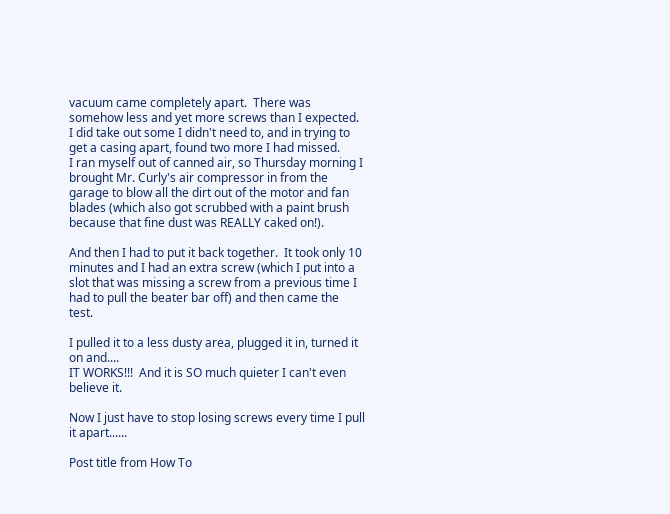vacuum came completely apart.  There was somehow less and yet more screws than I expected.  I did take out some I didn't need to, and in trying to get a casing apart, found two more I had missed.
I ran myself out of canned air, so Thursday morning I brought Mr. Curly's air compressor in from the garage to blow all the dirt out of the motor and fan blades (which also got scrubbed with a paint brush because that fine dust was REALLY caked on!).

And then I had to put it back together.  It took only 10 minutes and I had an extra screw (which I put into a slot that was missing a screw from a previous time I had to pull the beater bar off) and then came the test.

I pulled it to a less dusty area, plugged it in, turned it on and....
IT WORKS!!!  And it is SO much quieter I can't even believe it.

Now I just have to stop losing screws every time I pull it apart......

Post title from How To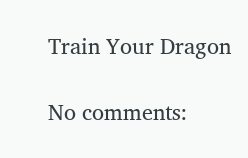Train Your Dragon

No comments: